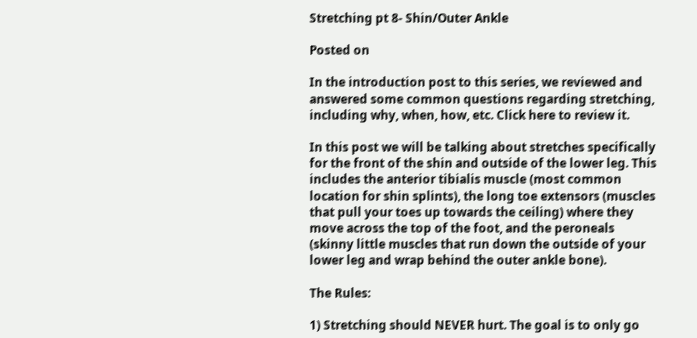Stretching pt 8- Shin/Outer Ankle

Posted on

In the introduction post to this series, we reviewed and answered some common questions regarding stretching, including why, when, how, etc. Click here to review it.

In this post we will be talking about stretches specifically for the front of the shin and outside of the lower leg. This includes the anterior tibialis muscle (most common location for shin splints), the long toe extensors (muscles that pull your toes up towards the ceiling) where they move across the top of the foot, and the peroneals (skinny little muscles that run down the outside of your lower leg and wrap behind the outer ankle bone).

The Rules:

1) Stretching should NEVER hurt. The goal is to only go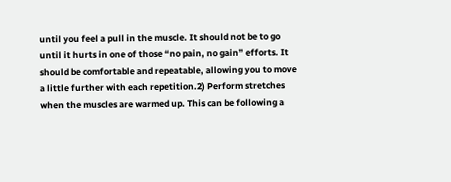until you feel a pull in the muscle. It should not be to go until it hurts in one of those “no pain, no gain” efforts. It should be comfortable and repeatable, allowing you to move a little further with each repetition.2) Perform stretches when the muscles are warmed up. This can be following a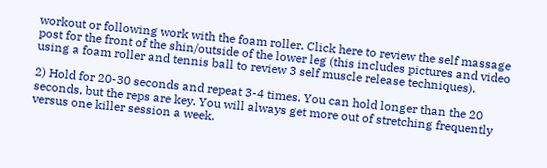workout or following work with the foam roller. Click here to review the self massage post for the front of the shin/outside of the lower leg (this includes pictures and video using a foam roller and tennis ball to review 3 self muscle release techniques).

2) Hold for 20-30 seconds and repeat 3-4 times. You can hold longer than the 20 seconds, but the reps are key. You will always get more out of stretching frequently versus one killer session a week.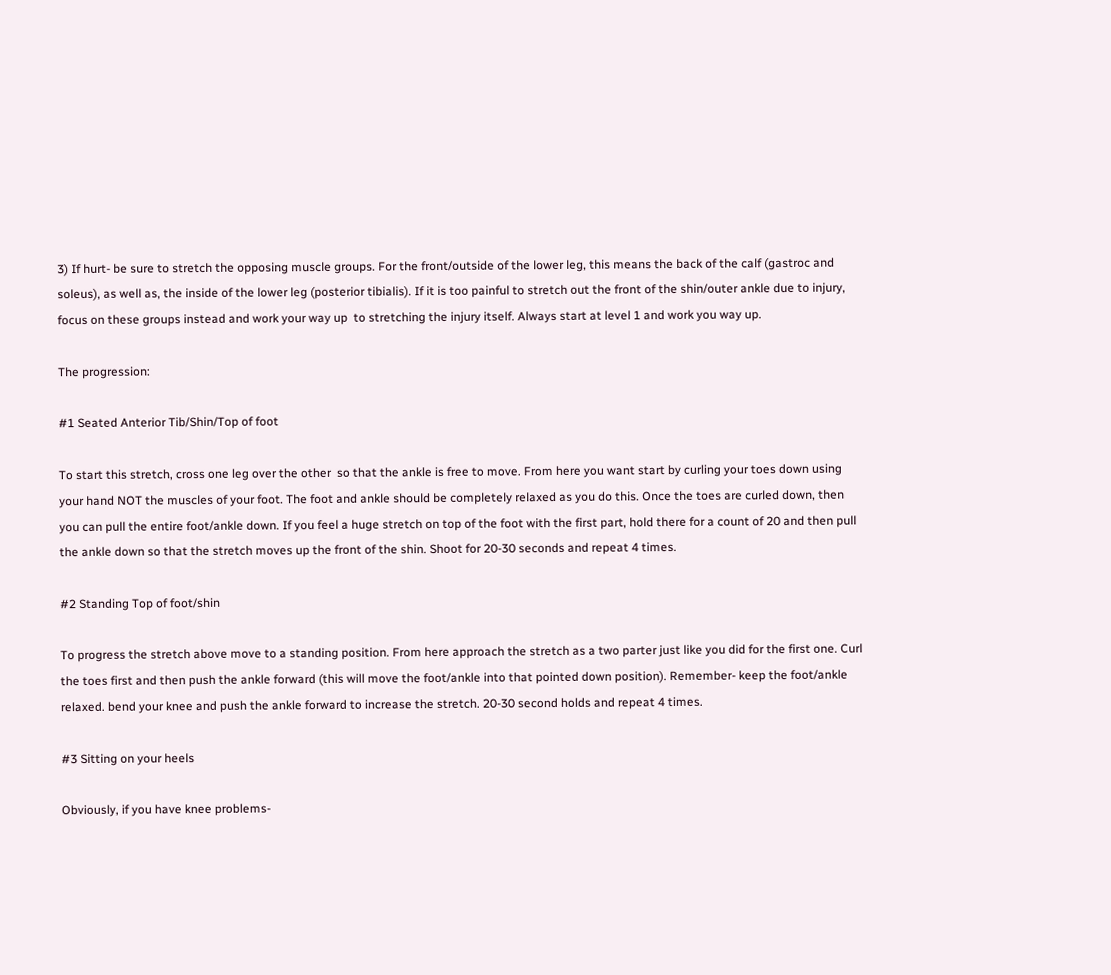3) If hurt- be sure to stretch the opposing muscle groups. For the front/outside of the lower leg, this means the back of the calf (gastroc and soleus), as well as, the inside of the lower leg (posterior tibialis). If it is too painful to stretch out the front of the shin/outer ankle due to injury, focus on these groups instead and work your way up  to stretching the injury itself. Always start at level 1 and work you way up.

The progression:

#1 Seated Anterior Tib/Shin/Top of foot

To start this stretch, cross one leg over the other  so that the ankle is free to move. From here you want start by curling your toes down using your hand NOT the muscles of your foot. The foot and ankle should be completely relaxed as you do this. Once the toes are curled down, then you can pull the entire foot/ankle down. If you feel a huge stretch on top of the foot with the first part, hold there for a count of 20 and then pull the ankle down so that the stretch moves up the front of the shin. Shoot for 20-30 seconds and repeat 4 times.

#2 Standing Top of foot/shin

To progress the stretch above move to a standing position. From here approach the stretch as a two parter just like you did for the first one. Curl the toes first and then push the ankle forward (this will move the foot/ankle into that pointed down position). Remember- keep the foot/ankle relaxed. bend your knee and push the ankle forward to increase the stretch. 20-30 second holds and repeat 4 times.

#3 Sitting on your heels

Obviously, if you have knee problems-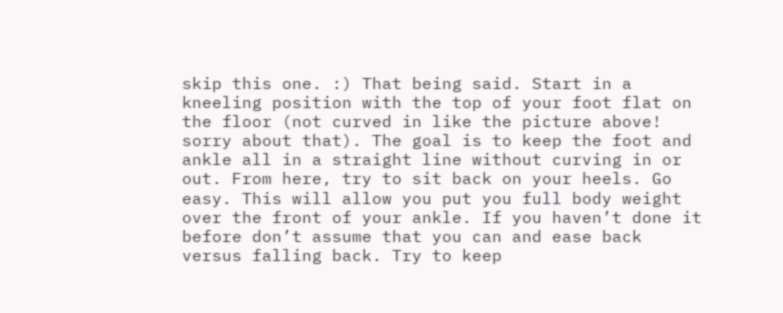skip this one. :) That being said. Start in a kneeling position with the top of your foot flat on the floor (not curved in like the picture above! sorry about that). The goal is to keep the foot and ankle all in a straight line without curving in or out. From here, try to sit back on your heels. Go easy. This will allow you put you full body weight over the front of your ankle. If you haven’t done it before don’t assume that you can and ease back versus falling back. Try to keep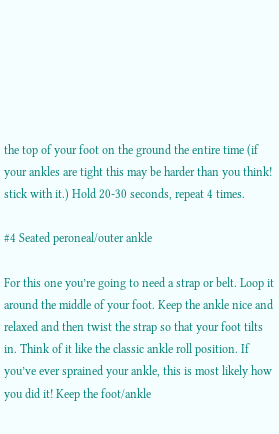the top of your foot on the ground the entire time (if your ankles are tight this may be harder than you think! stick with it.) Hold 20-30 seconds, repeat 4 times.

#4 Seated peroneal/outer ankle

For this one you’re going to need a strap or belt. Loop it around the middle of your foot. Keep the ankle nice and relaxed and then twist the strap so that your foot tilts in. Think of it like the classic ankle roll position. If you’ve ever sprained your ankle, this is most likely how you did it! Keep the foot/ankle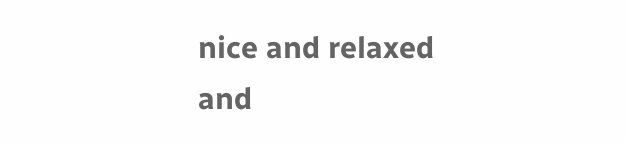nice and relaxed and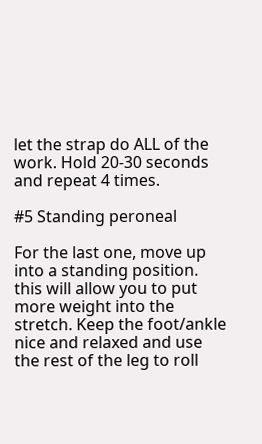let the strap do ALL of the work. Hold 20-30 seconds and repeat 4 times.

#5 Standing peroneal

For the last one, move up into a standing position. this will allow you to put more weight into the stretch. Keep the foot/ankle nice and relaxed and use the rest of the leg to roll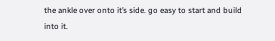the ankle over onto it’s side. go easy to start and build into it.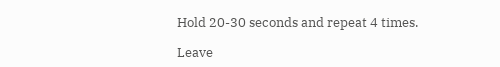Hold 20-30 seconds and repeat 4 times.

Leave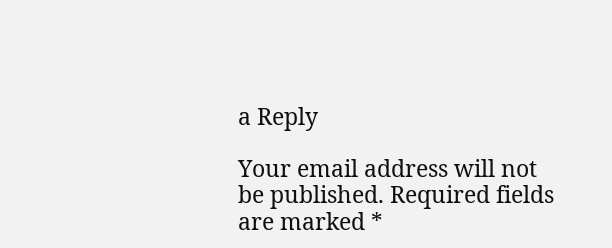a Reply

Your email address will not be published. Required fields are marked *